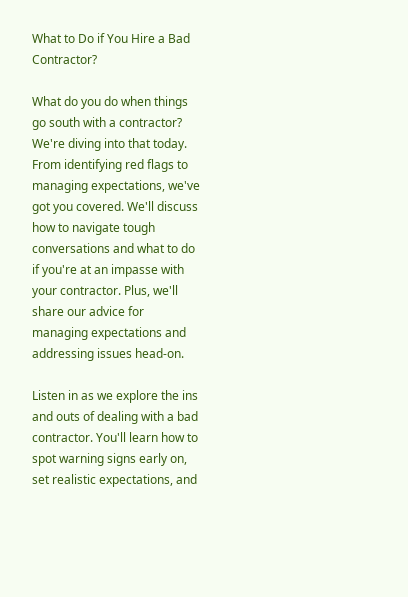What to Do if You Hire a Bad Contractor?

What do you do when things go south with a contractor? We're diving into that today. From identifying red flags to managing expectations, we've got you covered. We'll discuss how to navigate tough conversations and what to do if you're at an impasse with your contractor. Plus, we'll share our advice for managing expectations and addressing issues head-on.

Listen in as we explore the ins and outs of dealing with a bad contractor. You'll learn how to spot warning signs early on, set realistic expectations, and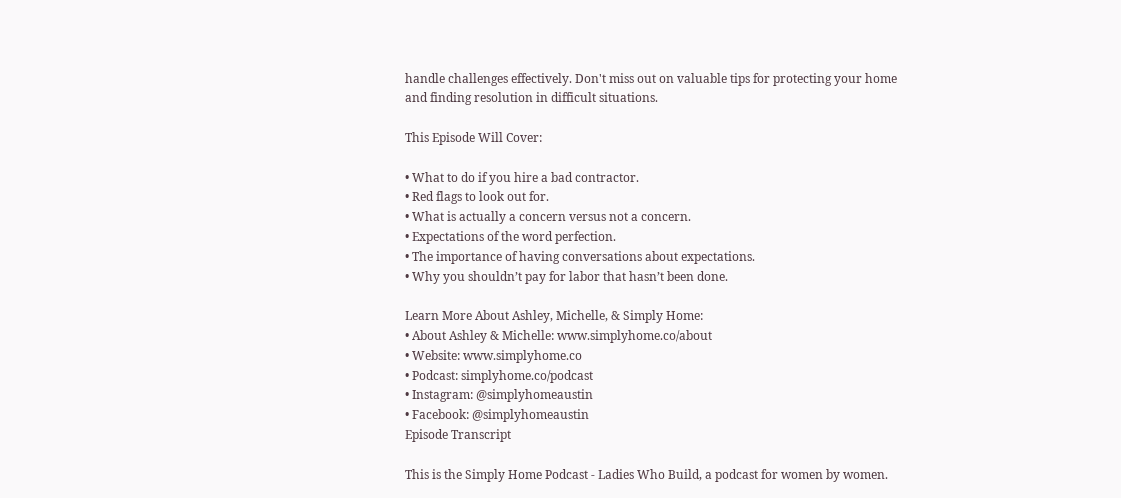handle challenges effectively. Don't miss out on valuable tips for protecting your home and finding resolution in difficult situations.

This Episode Will Cover:

• What to do if you hire a bad contractor.
• Red flags to look out for.
• What is actually a concern versus not a concern.
• Expectations of the word perfection.
• The importance of having conversations about expectations.
• Why you shouldn’t pay for labor that hasn’t been done.

Learn More About Ashley, Michelle, & Simply Home:
• About Ashley & Michelle: www.simplyhome.co/about
• Website: www.simplyhome.co
• Podcast: simplyhome.co/podcast
• Instagram: @simplyhomeaustin
• Facebook: @simplyhomeaustin
Episode Transcript

This is the Simply Home Podcast - Ladies Who Build, a podcast for women by women.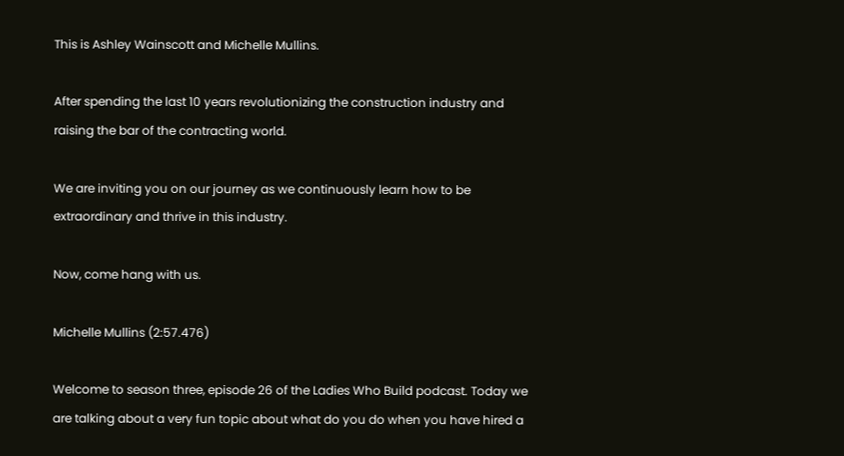This is Ashley Wainscott and Michelle Mullins.

After spending the last 10 years revolutionizing the construction industry and raising the bar of the contracting world.

We are inviting you on our journey as we continuously learn how to be extraordinary and thrive in this industry.

Now, come hang with us.

Michelle Mullins (2:57.476)

Welcome to season three, episode 26 of the Ladies Who Build podcast. Today we are talking about a very fun topic about what do you do when you have hired a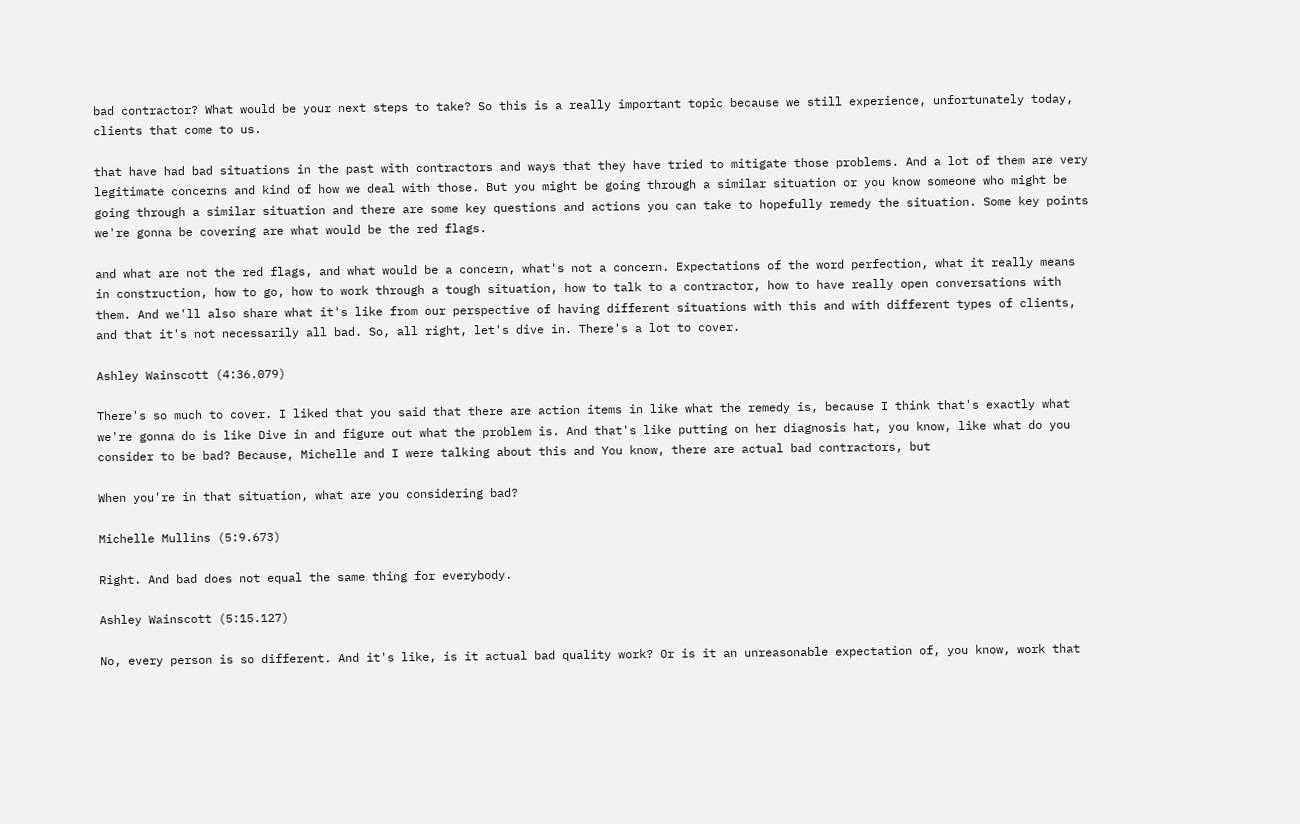bad contractor? What would be your next steps to take? So this is a really important topic because we still experience, unfortunately today, clients that come to us.

that have had bad situations in the past with contractors and ways that they have tried to mitigate those problems. And a lot of them are very legitimate concerns and kind of how we deal with those. But you might be going through a similar situation or you know someone who might be going through a similar situation and there are some key questions and actions you can take to hopefully remedy the situation. Some key points we're gonna be covering are what would be the red flags.

and what are not the red flags, and what would be a concern, what's not a concern. Expectations of the word perfection, what it really means in construction, how to go, how to work through a tough situation, how to talk to a contractor, how to have really open conversations with them. And we'll also share what it's like from our perspective of having different situations with this and with different types of clients, and that it's not necessarily all bad. So, all right, let's dive in. There's a lot to cover.

Ashley Wainscott (4:36.079)

There's so much to cover. I liked that you said that there are action items in like what the remedy is, because I think that's exactly what we're gonna do is like Dive in and figure out what the problem is. And that's like putting on her diagnosis hat, you know, like what do you consider to be bad? Because, Michelle and I were talking about this and You know, there are actual bad contractors, but

When you're in that situation, what are you considering bad?

Michelle Mullins (5:9.673)

Right. And bad does not equal the same thing for everybody.

Ashley Wainscott (5:15.127)

No, every person is so different. And it's like, is it actual bad quality work? Or is it an unreasonable expectation of, you know, work that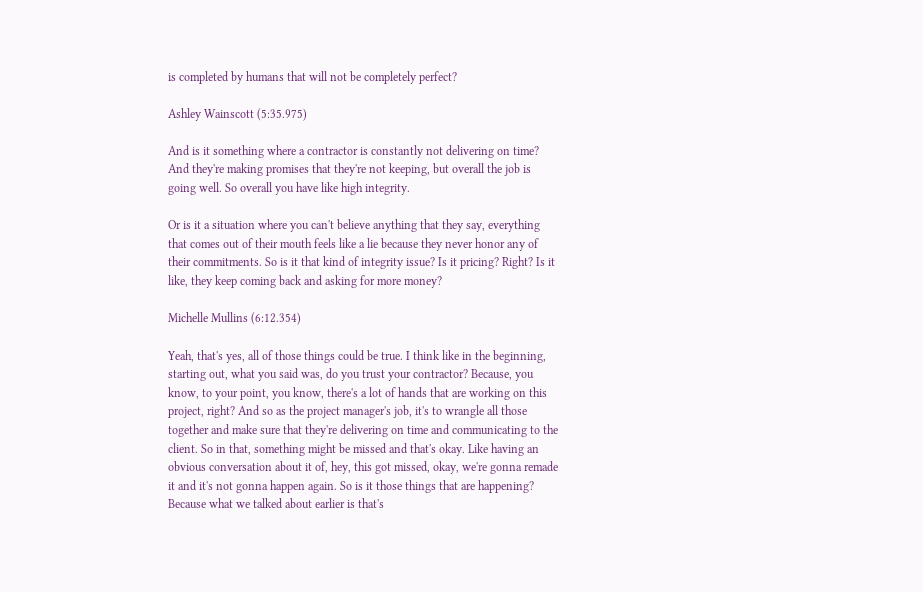is completed by humans that will not be completely perfect?

Ashley Wainscott (5:35.975)

And is it something where a contractor is constantly not delivering on time? And they're making promises that they're not keeping, but overall the job is going well. So overall you have like high integrity.

Or is it a situation where you can't believe anything that they say, everything that comes out of their mouth feels like a lie because they never honor any of their commitments. So is it that kind of integrity issue? Is it pricing? Right? Is it like, they keep coming back and asking for more money?

Michelle Mullins (6:12.354)

Yeah, that's yes, all of those things could be true. I think like in the beginning, starting out, what you said was, do you trust your contractor? Because, you know, to your point, you know, there's a lot of hands that are working on this project, right? And so as the project manager's job, it's to wrangle all those together and make sure that they're delivering on time and communicating to the client. So in that, something might be missed and that's okay. Like having an obvious conversation about it of, hey, this got missed, okay, we're gonna remade it and it's not gonna happen again. So is it those things that are happening? Because what we talked about earlier is that's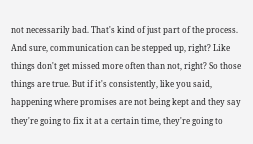not necessarily bad. That's kind of just part of the process. And sure, communication can be stepped up, right? Like things don't get missed more often than not, right? So those things are true. But if it's consistently, like you said, happening where promises are not being kept and they say they're going to fix it at a certain time, they're going to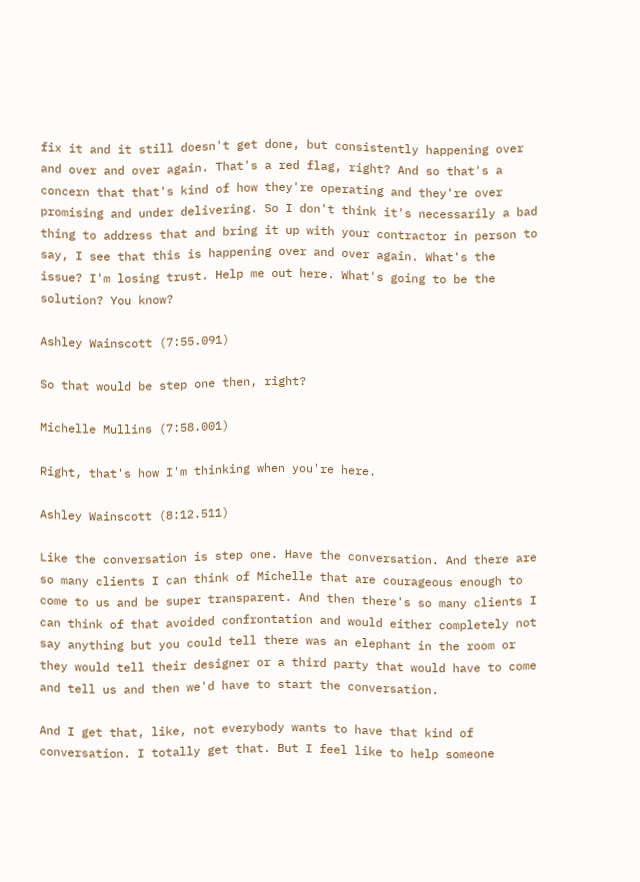fix it and it still doesn't get done, but consistently happening over and over and over again. That's a red flag, right? And so that's a concern that that's kind of how they're operating and they're over promising and under delivering. So I don't think it's necessarily a bad thing to address that and bring it up with your contractor in person to say, I see that this is happening over and over again. What's the issue? I'm losing trust. Help me out here. What's going to be the solution? You know?

Ashley Wainscott (7:55.091)

So that would be step one then, right?

Michelle Mullins (7:58.001)

Right, that's how I'm thinking when you're here.

Ashley Wainscott (8:12.511)

Like the conversation is step one. Have the conversation. And there are so many clients I can think of Michelle that are courageous enough to come to us and be super transparent. And then there's so many clients I can think of that avoided confrontation and would either completely not say anything but you could tell there was an elephant in the room or they would tell their designer or a third party that would have to come and tell us and then we'd have to start the conversation.

And I get that, like, not everybody wants to have that kind of conversation. I totally get that. But I feel like to help someone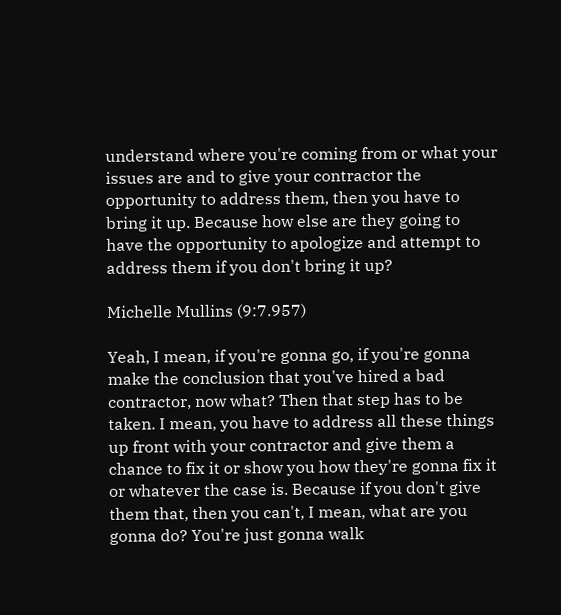understand where you're coming from or what your issues are and to give your contractor the opportunity to address them, then you have to bring it up. Because how else are they going to have the opportunity to apologize and attempt to address them if you don't bring it up?

Michelle Mullins (9:7.957)

Yeah, I mean, if you're gonna go, if you're gonna make the conclusion that you've hired a bad contractor, now what? Then that step has to be taken. I mean, you have to address all these things up front with your contractor and give them a chance to fix it or show you how they're gonna fix it or whatever the case is. Because if you don't give them that, then you can't, I mean, what are you gonna do? You're just gonna walk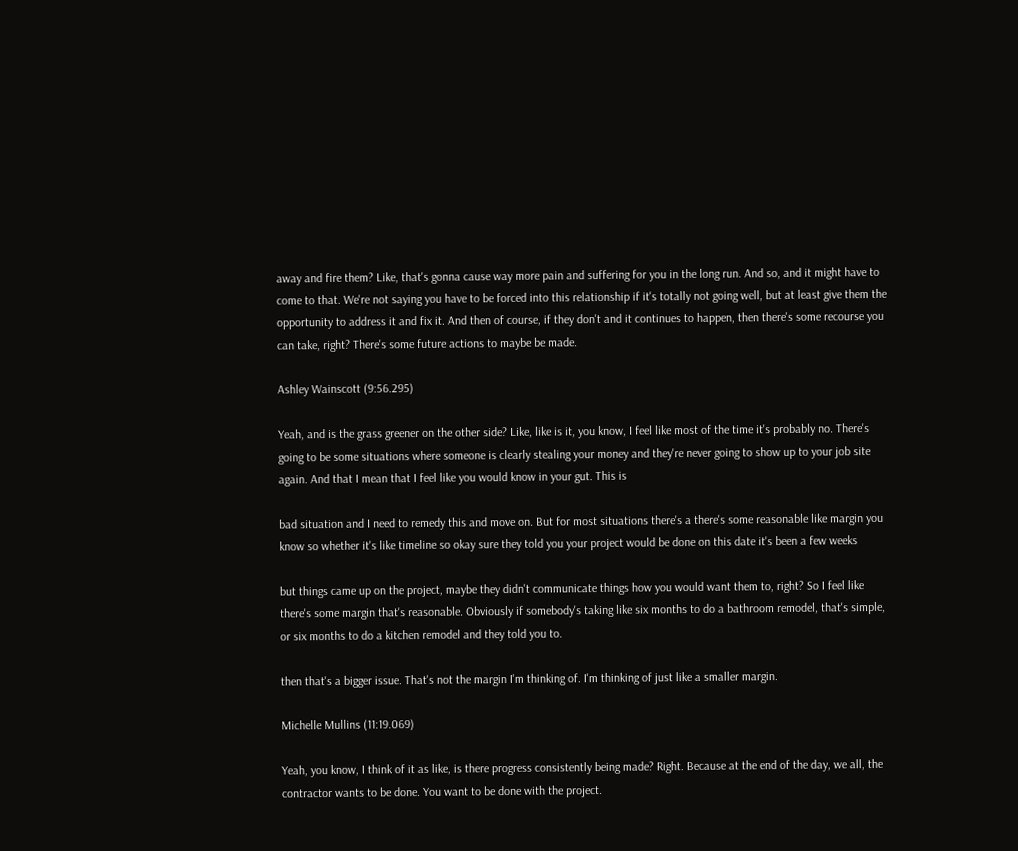away and fire them? Like, that's gonna cause way more pain and suffering for you in the long run. And so, and it might have to come to that. We're not saying you have to be forced into this relationship if it's totally not going well, but at least give them the opportunity to address it and fix it. And then of course, if they don't and it continues to happen, then there's some recourse you can take, right? There's some future actions to maybe be made.

Ashley Wainscott (9:56.295)

Yeah, and is the grass greener on the other side? Like, like is it, you know, I feel like most of the time it's probably no. There's going to be some situations where someone is clearly stealing your money and they're never going to show up to your job site again. And that I mean that I feel like you would know in your gut. This is

bad situation and I need to remedy this and move on. But for most situations there's a there's some reasonable like margin you know so whether it's like timeline so okay sure they told you your project would be done on this date it's been a few weeks

but things came up on the project, maybe they didn't communicate things how you would want them to, right? So I feel like there's some margin that's reasonable. Obviously if somebody's taking like six months to do a bathroom remodel, that's simple, or six months to do a kitchen remodel and they told you to.

then that's a bigger issue. That's not the margin I'm thinking of. I'm thinking of just like a smaller margin.

Michelle Mullins (11:19.069)

Yeah, you know, I think of it as like, is there progress consistently being made? Right. Because at the end of the day, we all, the contractor wants to be done. You want to be done with the project.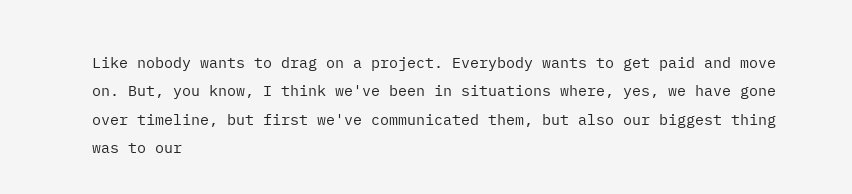Like nobody wants to drag on a project. Everybody wants to get paid and move on. But, you know, I think we've been in situations where, yes, we have gone over timeline, but first we've communicated them, but also our biggest thing was to our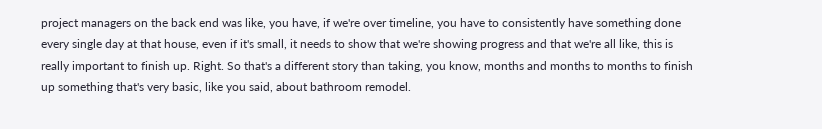project managers on the back end was like, you have, if we're over timeline, you have to consistently have something done every single day at that house, even if it's small, it needs to show that we're showing progress and that we're all like, this is really important to finish up. Right. So that's a different story than taking, you know, months and months to months to finish up something that's very basic, like you said, about bathroom remodel.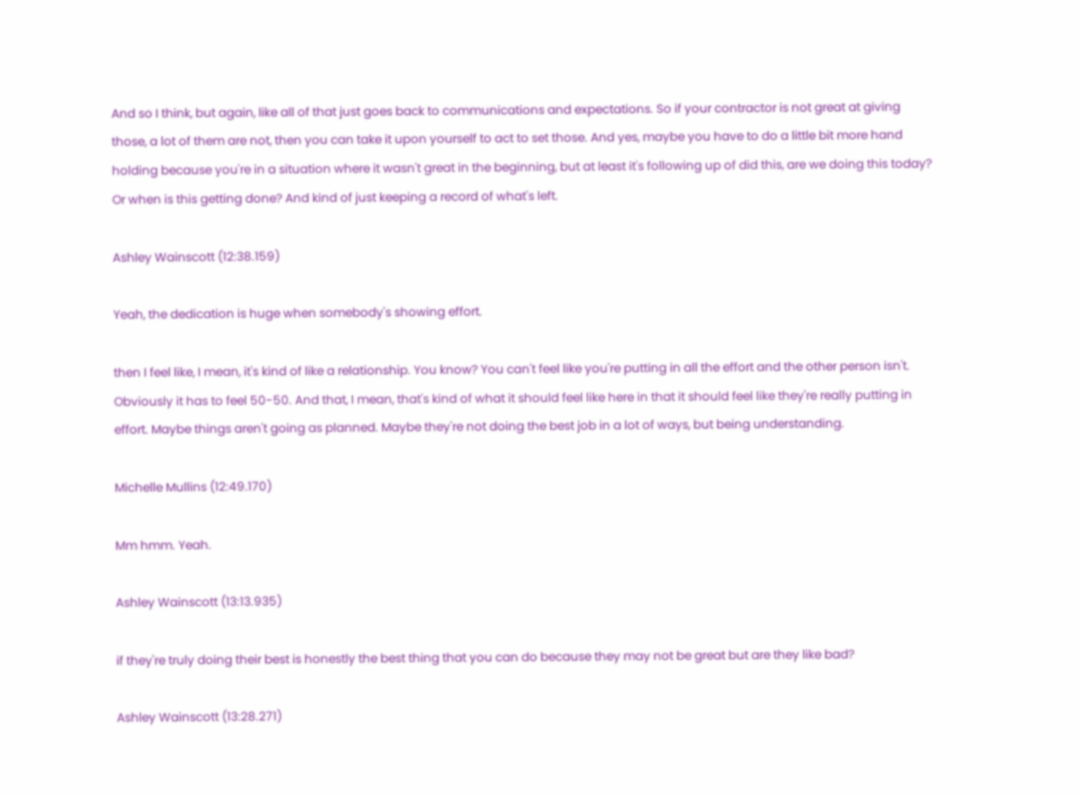And so I think, but again, like all of that just goes back to communications and expectations. So if your contractor is not great at giving those, a lot of them are not, then you can take it upon yourself to act to set those. And yes, maybe you have to do a little bit more hand holding because you're in a situation where it wasn't great in the beginning, but at least it's following up of did this, are we doing this today? Or when is this getting done? And kind of just keeping a record of what's left.

Ashley Wainscott (12:38.159)

Yeah, the dedication is huge when somebody's showing effort.

then I feel like, I mean, it's kind of like a relationship. You know? You can't feel like you're putting in all the effort and the other person isn't. Obviously it has to feel 50-50. And that, I mean, that's kind of what it should feel like here in that it should feel like they're really putting in effort. Maybe things aren't going as planned. Maybe they're not doing the best job in a lot of ways, but being understanding.

Michelle Mullins (12:49.170)

Mm hmm. Yeah.

Ashley Wainscott (13:13.935)

if they're truly doing their best is honestly the best thing that you can do because they may not be great but are they like bad?

Ashley Wainscott (13:28.271)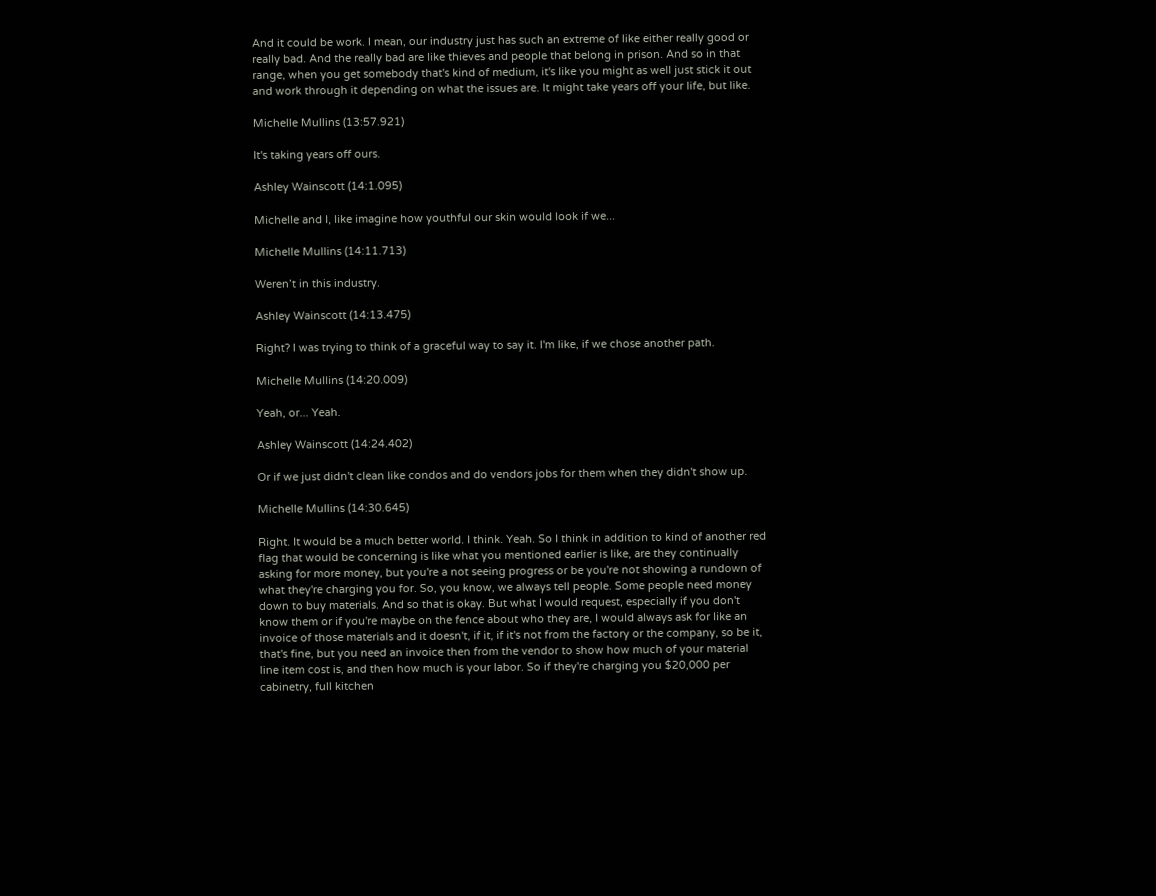And it could be work. I mean, our industry just has such an extreme of like either really good or really bad. And the really bad are like thieves and people that belong in prison. And so in that range, when you get somebody that's kind of medium, it's like you might as well just stick it out and work through it depending on what the issues are. It might take years off your life, but like.

Michelle Mullins (13:57.921)

It's taking years off ours.

Ashley Wainscott (14:1.095)

Michelle and I, like imagine how youthful our skin would look if we...

Michelle Mullins (14:11.713)

Weren’t in this industry.

Ashley Wainscott (14:13.475)

Right? I was trying to think of a graceful way to say it. I'm like, if we chose another path.

Michelle Mullins (14:20.009)

Yeah, or... Yeah.

Ashley Wainscott (14:24.402)

Or if we just didn't clean like condos and do vendors jobs for them when they didn't show up.

Michelle Mullins (14:30.645)

Right. It would be a much better world. I think. Yeah. So I think in addition to kind of another red flag that would be concerning is like what you mentioned earlier is like, are they continually asking for more money, but you're a not seeing progress or be you're not showing a rundown of what they're charging you for. So, you know, we always tell people. Some people need money down to buy materials. And so that is okay. But what I would request, especially if you don't know them or if you're maybe on the fence about who they are, I would always ask for like an invoice of those materials and it doesn't, if it, if it's not from the factory or the company, so be it, that's fine, but you need an invoice then from the vendor to show how much of your material line item cost is, and then how much is your labor. So if they're charging you $20,000 per cabinetry, full kitchen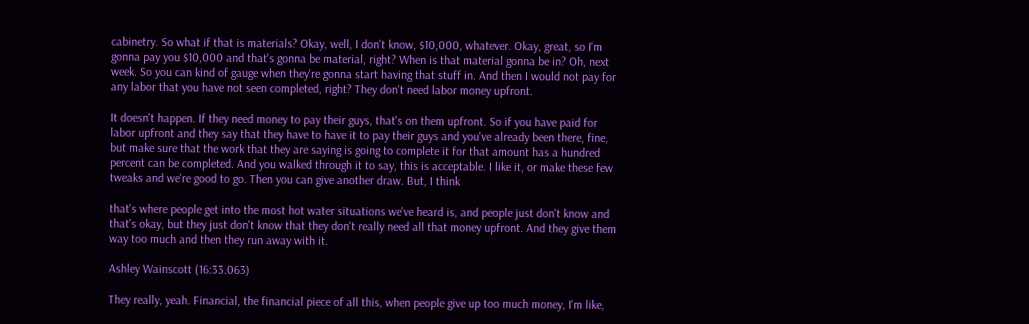cabinetry. So what if that is materials? Okay, well, I don't know, $10,000, whatever. Okay, great, so I'm gonna pay you $10,000 and that's gonna be material, right? When is that material gonna be in? Oh, next week. So you can kind of gauge when they're gonna start having that stuff in. And then I would not pay for any labor that you have not seen completed, right? They don't need labor money upfront.

It doesn't happen. If they need money to pay their guys, that's on them upfront. So if you have paid for labor upfront and they say that they have to have it to pay their guys and you've already been there, fine, but make sure that the work that they are saying is going to complete it for that amount has a hundred percent can be completed. And you walked through it to say, this is acceptable. I like it, or make these few tweaks and we're good to go. Then you can give another draw. But, I think

that's where people get into the most hot water situations we've heard is, and people just don't know and that's okay, but they just don't know that they don't really need all that money upfront. And they give them way too much and then they run away with it.

Ashley Wainscott (16:33.063)

They really, yeah. Financial, the financial piece of all this, when people give up too much money, I'm like,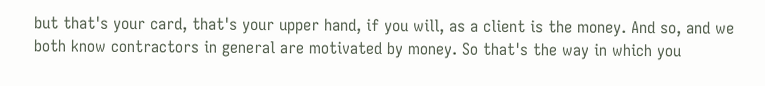but that's your card, that's your upper hand, if you will, as a client is the money. And so, and we both know contractors in general are motivated by money. So that's the way in which you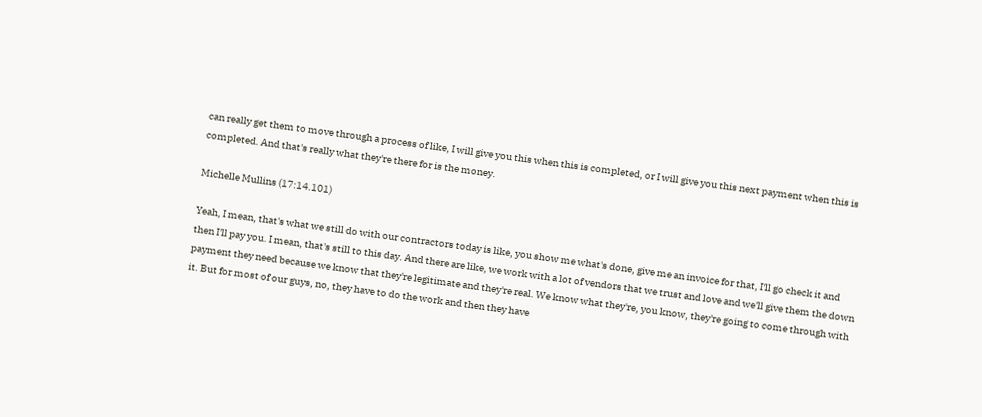can really get them to move through a process of like, I will give you this when this is completed, or I will give you this next payment when this is completed. And that's really what they're there for is the money.

Michelle Mullins (17:14.101)

Yeah, I mean, that's what we still do with our contractors today is like, you show me what's done, give me an invoice for that, I'll go check it and then I'll pay you. I mean, that's still to this day. And there are like, we work with a lot of vendors that we trust and love and we'll give them the down payment they need because we know that they're legitimate and they're real. We know what they're, you know, they're going to come through with it. But for most of our guys, no, they have to do the work and then they have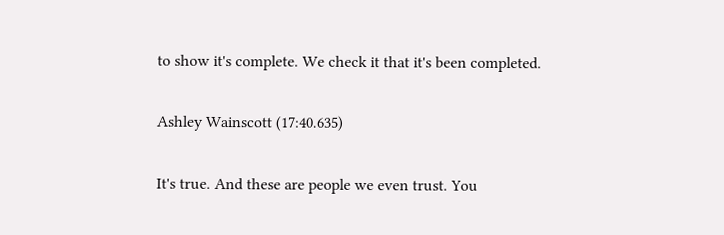to show it's complete. We check it that it's been completed.

Ashley Wainscott (17:40.635)

It's true. And these are people we even trust. You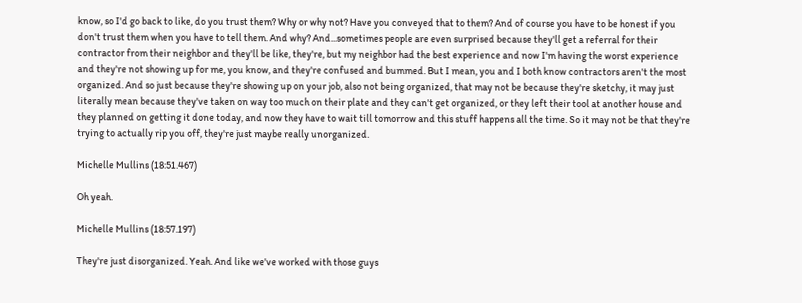know, so I'd go back to like, do you trust them? Why or why not? Have you conveyed that to them? And of course you have to be honest if you don't trust them when you have to tell them. And why? And...sometimes people are even surprised because they'll get a referral for their contractor from their neighbor and they'll be like, they're, but my neighbor had the best experience and now I'm having the worst experience and they're not showing up for me, you know, and they're confused and bummed. But I mean, you and I both know contractors aren't the most organized. And so just because they're showing up on your job, also not being organized, that may not be because they're sketchy, it may just literally mean because they've taken on way too much on their plate and they can't get organized, or they left their tool at another house and they planned on getting it done today, and now they have to wait till tomorrow and this stuff happens all the time. So it may not be that they're trying to actually rip you off, they're just maybe really unorganized.

Michelle Mullins (18:51.467)

Oh yeah.

Michelle Mullins (18:57.197)

They're just disorganized. Yeah. And like we've worked with those guys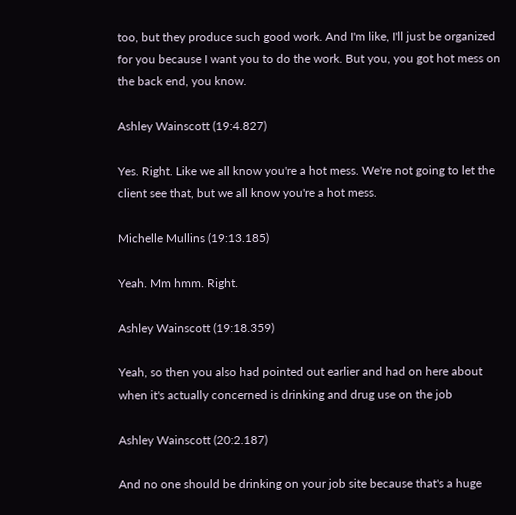too, but they produce such good work. And I'm like, I'll just be organized for you because I want you to do the work. But you, you got hot mess on the back end, you know.

Ashley Wainscott (19:4.827)

Yes. Right. Like we all know you're a hot mess. We're not going to let the client see that, but we all know you're a hot mess.

Michelle Mullins (19:13.185)

Yeah. Mm hmm. Right.

Ashley Wainscott (19:18.359)

Yeah, so then you also had pointed out earlier and had on here about when it's actually concerned is drinking and drug use on the job

Ashley Wainscott (20:2.187)

And no one should be drinking on your job site because that's a huge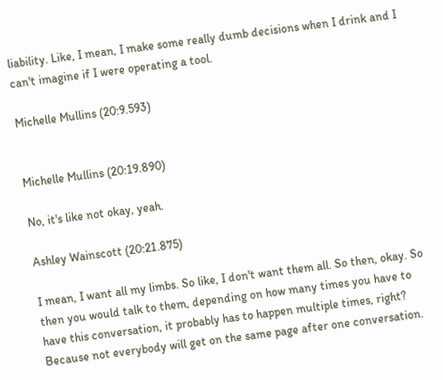liability. Like, I mean, I make some really dumb decisions when I drink and I can't imagine if I were operating a tool.

Michelle Mullins (20:9.593)


Michelle Mullins (20:19.890)

No, it's like not okay, yeah.

Ashley Wainscott (20:21.875)

I mean, I want all my limbs. So like, I don't want them all. So then, okay. So then you would talk to them, depending on how many times you have to have this conversation, it probably has to happen multiple times, right? Because not everybody will get on the same page after one conversation.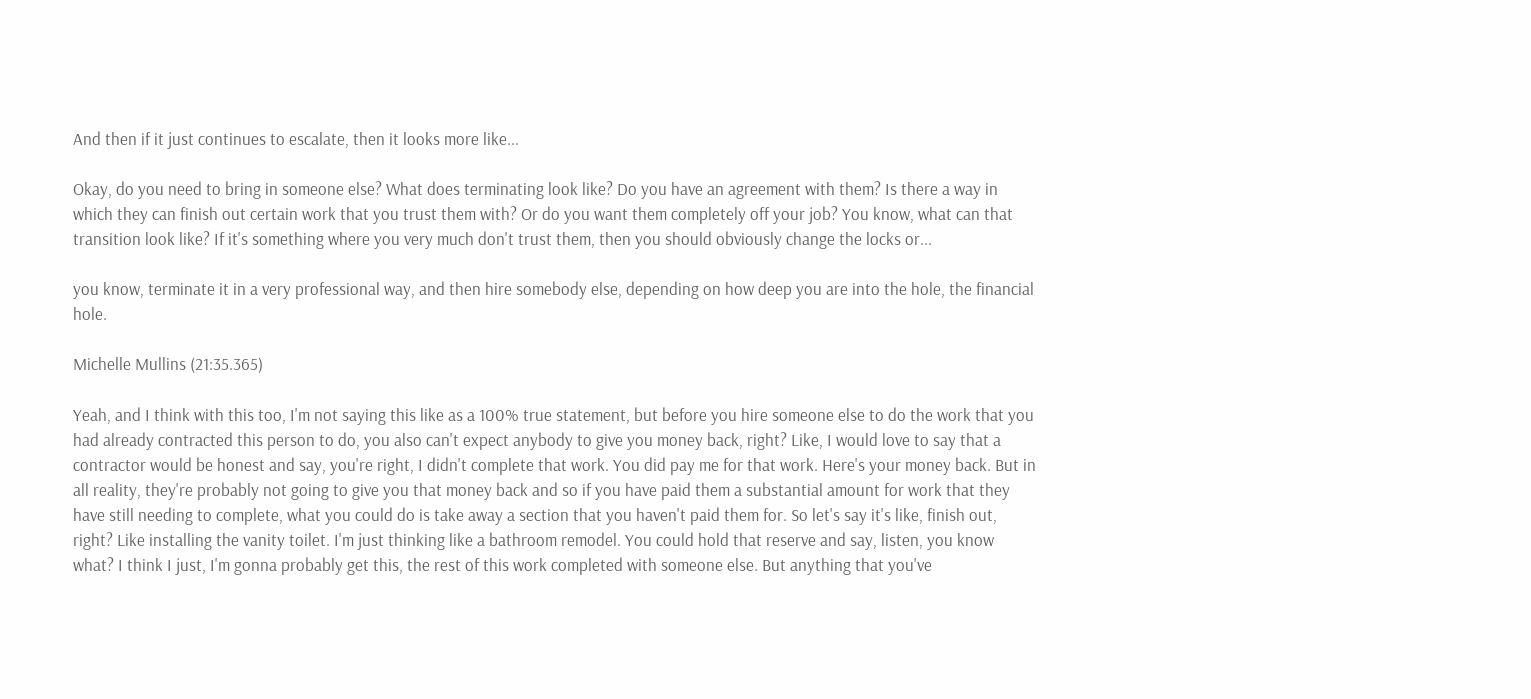And then if it just continues to escalate, then it looks more like...

Okay, do you need to bring in someone else? What does terminating look like? Do you have an agreement with them? Is there a way in which they can finish out certain work that you trust them with? Or do you want them completely off your job? You know, what can that transition look like? If it's something where you very much don't trust them, then you should obviously change the locks or...

you know, terminate it in a very professional way, and then hire somebody else, depending on how deep you are into the hole, the financial hole.

Michelle Mullins (21:35.365)

Yeah, and I think with this too, I'm not saying this like as a 100% true statement, but before you hire someone else to do the work that you had already contracted this person to do, you also can't expect anybody to give you money back, right? Like, I would love to say that a contractor would be honest and say, you're right, I didn't complete that work. You did pay me for that work. Here's your money back. But in all reality, they're probably not going to give you that money back and so if you have paid them a substantial amount for work that they have still needing to complete, what you could do is take away a section that you haven't paid them for. So let's say it's like, finish out, right? Like installing the vanity toilet. I'm just thinking like a bathroom remodel. You could hold that reserve and say, listen, you know what? I think I just, I'm gonna probably get this, the rest of this work completed with someone else. But anything that you've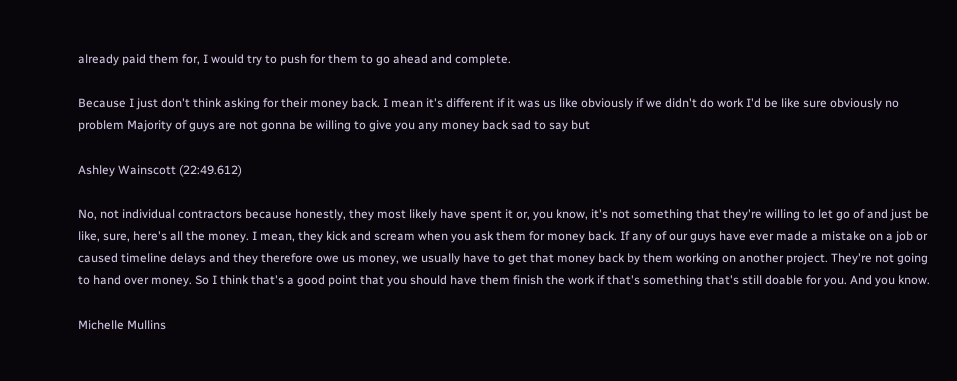already paid them for, I would try to push for them to go ahead and complete.

Because I just don't think asking for their money back. I mean it's different if it was us like obviously if we didn't do work I'd be like sure obviously no problem Majority of guys are not gonna be willing to give you any money back sad to say but

Ashley Wainscott (22:49.612)

No, not individual contractors because honestly, they most likely have spent it or, you know, it's not something that they're willing to let go of and just be like, sure, here's all the money. I mean, they kick and scream when you ask them for money back. If any of our guys have ever made a mistake on a job or caused timeline delays and they therefore owe us money, we usually have to get that money back by them working on another project. They're not going to hand over money. So I think that's a good point that you should have them finish the work if that's something that's still doable for you. And you know.

Michelle Mullins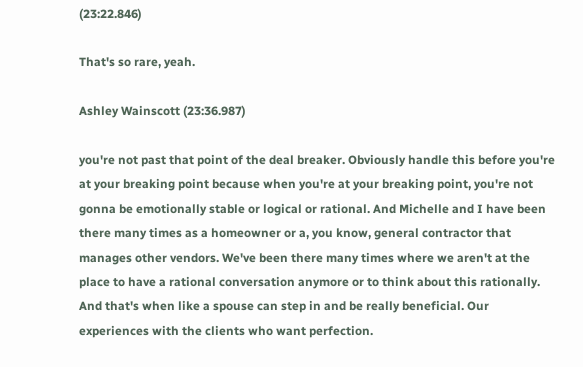(23:22.846)

That's so rare, yeah.

Ashley Wainscott (23:36.987)

you're not past that point of the deal breaker. Obviously handle this before you're at your breaking point because when you're at your breaking point, you're not gonna be emotionally stable or logical or rational. And Michelle and I have been there many times as a homeowner or a, you know, general contractor that manages other vendors. We've been there many times where we aren't at the place to have a rational conversation anymore or to think about this rationally. And that's when like a spouse can step in and be really beneficial. Our experiences with the clients who want perfection.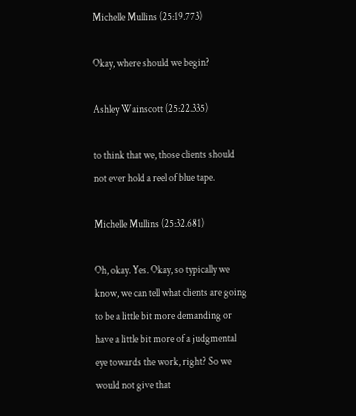Michelle Mullins (25:19.773)

Okay, where should we begin?

Ashley Wainscott (25:22.335)

to think that we, those clients should not ever hold a reel of blue tape.

Michelle Mullins (25:32.681)

Oh, okay. Yes. Okay, so typically we know, we can tell what clients are going to be a little bit more demanding or have a little bit more of a judgmental eye towards the work, right? So we would not give that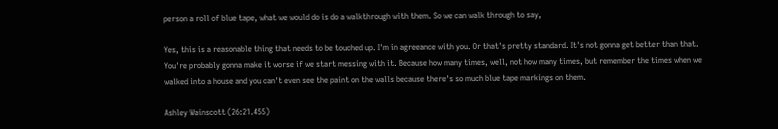person a roll of blue tape, what we would do is do a walkthrough with them. So we can walk through to say,

Yes, this is a reasonable thing that needs to be touched up. I'm in agreeance with you. Or that's pretty standard. It's not gonna get better than that. You're probably gonna make it worse if we start messing with it. Because how many times, well, not how many times, but remember the times when we walked into a house and you can't even see the paint on the walls because there's so much blue tape markings on them.

Ashley Wainscott (26:21.455)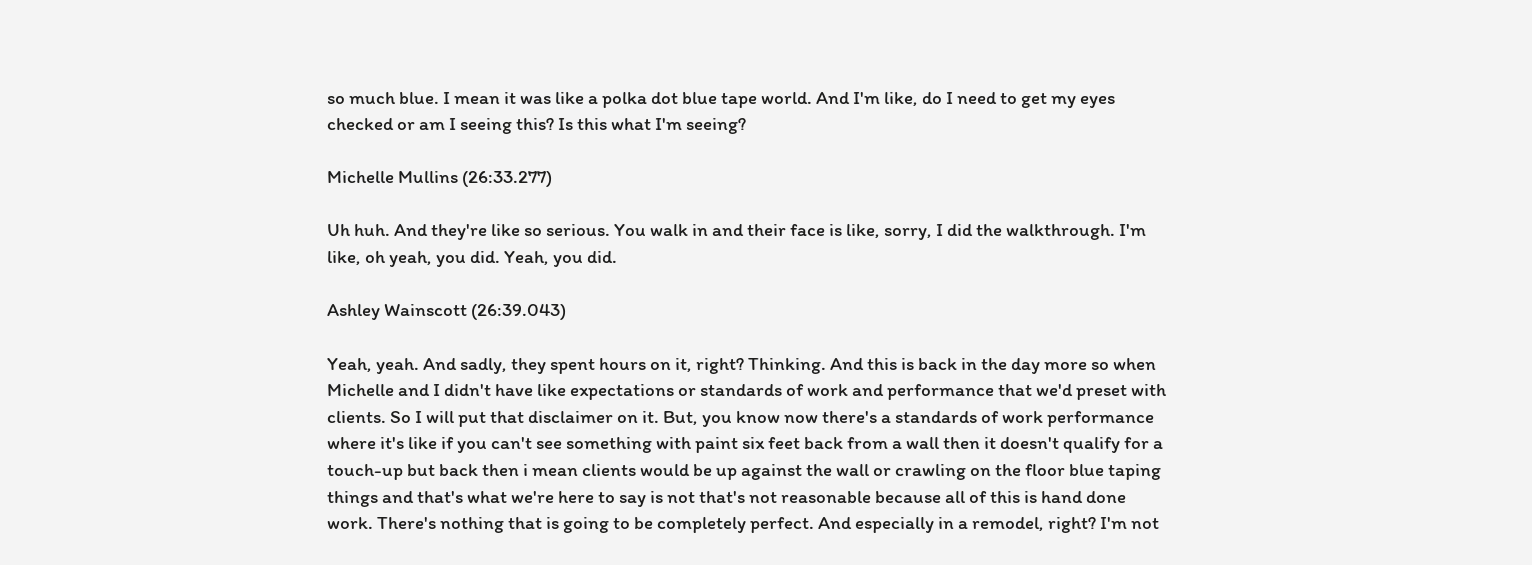so much blue. I mean it was like a polka dot blue tape world. And I'm like, do I need to get my eyes checked or am I seeing this? Is this what I'm seeing?

Michelle Mullins (26:33.277)

Uh huh. And they're like so serious. You walk in and their face is like, sorry, I did the walkthrough. I'm like, oh yeah, you did. Yeah, you did.

Ashley Wainscott (26:39.043)

Yeah, yeah. And sadly, they spent hours on it, right? Thinking. And this is back in the day more so when Michelle and I didn't have like expectations or standards of work and performance that we'd preset with clients. So I will put that disclaimer on it. But, you know now there's a standards of work performance where it's like if you can't see something with paint six feet back from a wall then it doesn't qualify for a touch-up but back then i mean clients would be up against the wall or crawling on the floor blue taping things and that's what we're here to say is not that's not reasonable because all of this is hand done work. There's nothing that is going to be completely perfect. And especially in a remodel, right? I'm not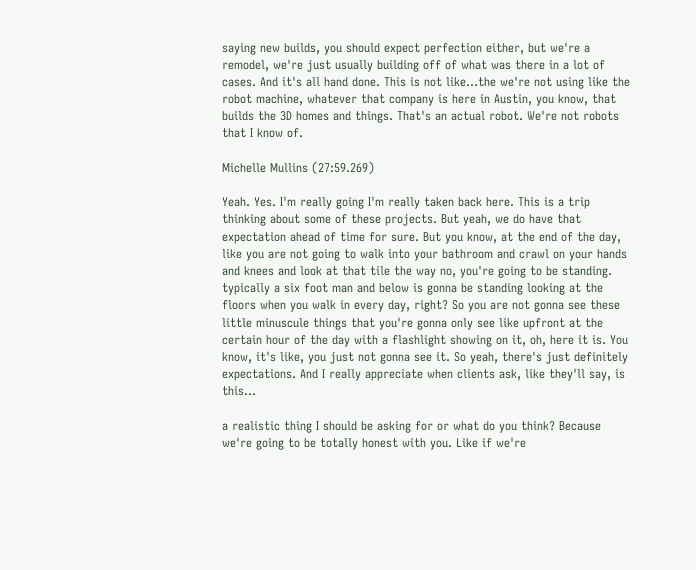saying new builds, you should expect perfection either, but we're a remodel, we're just usually building off of what was there in a lot of cases. And it's all hand done. This is not like...the we're not using like the robot machine, whatever that company is here in Austin, you know, that builds the 3D homes and things. That's an actual robot. We're not robots that I know of.

Michelle Mullins (27:59.269)

Yeah. Yes. I'm really going I'm really taken back here. This is a trip thinking about some of these projects. But yeah, we do have that expectation ahead of time for sure. But you know, at the end of the day, like you are not going to walk into your bathroom and crawl on your hands and knees and look at that tile the way no, you're going to be standing. typically a six foot man and below is gonna be standing looking at the floors when you walk in every day, right? So you are not gonna see these little minuscule things that you're gonna only see like upfront at the certain hour of the day with a flashlight showing on it, oh, here it is. You know, it's like, you just not gonna see it. So yeah, there's just definitely expectations. And I really appreciate when clients ask, like they'll say, is this...

a realistic thing I should be asking for or what do you think? Because we're going to be totally honest with you. Like if we're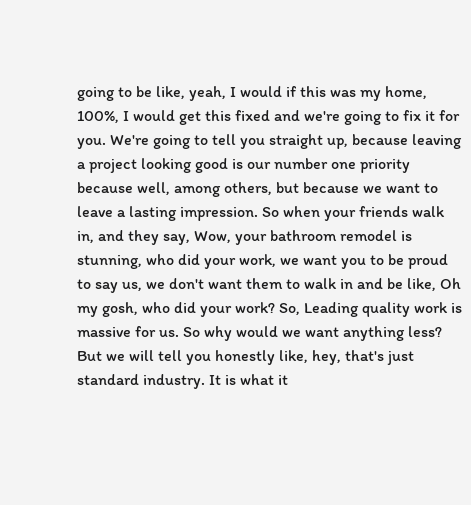going to be like, yeah, I would if this was my home, 100%, I would get this fixed and we're going to fix it for you. We're going to tell you straight up, because leaving a project looking good is our number one priority because well, among others, but because we want to leave a lasting impression. So when your friends walk in, and they say, Wow, your bathroom remodel is stunning, who did your work, we want you to be proud to say us, we don't want them to walk in and be like, Oh my gosh, who did your work? So, Leading quality work is massive for us. So why would we want anything less? But we will tell you honestly like, hey, that's just standard industry. It is what it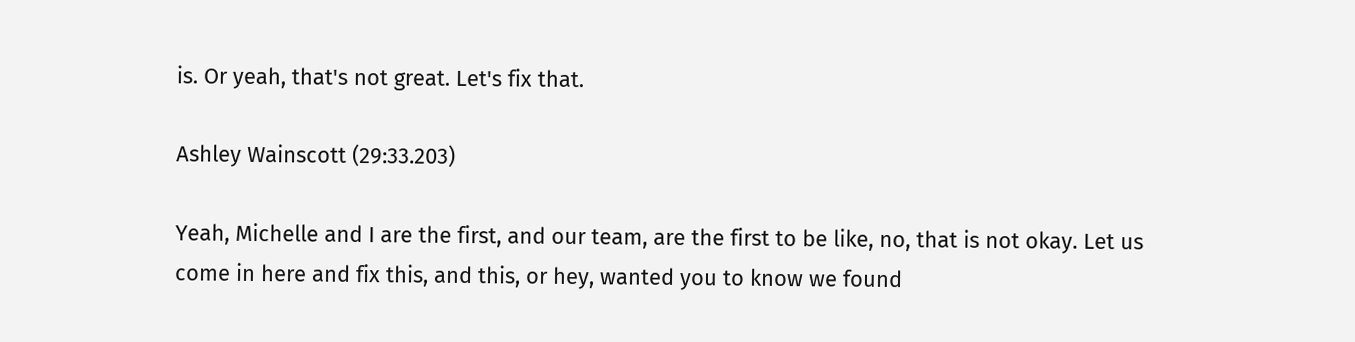is. Or yeah, that's not great. Let's fix that.

Ashley Wainscott (29:33.203)

Yeah, Michelle and I are the first, and our team, are the first to be like, no, that is not okay. Let us come in here and fix this, and this, or hey, wanted you to know we found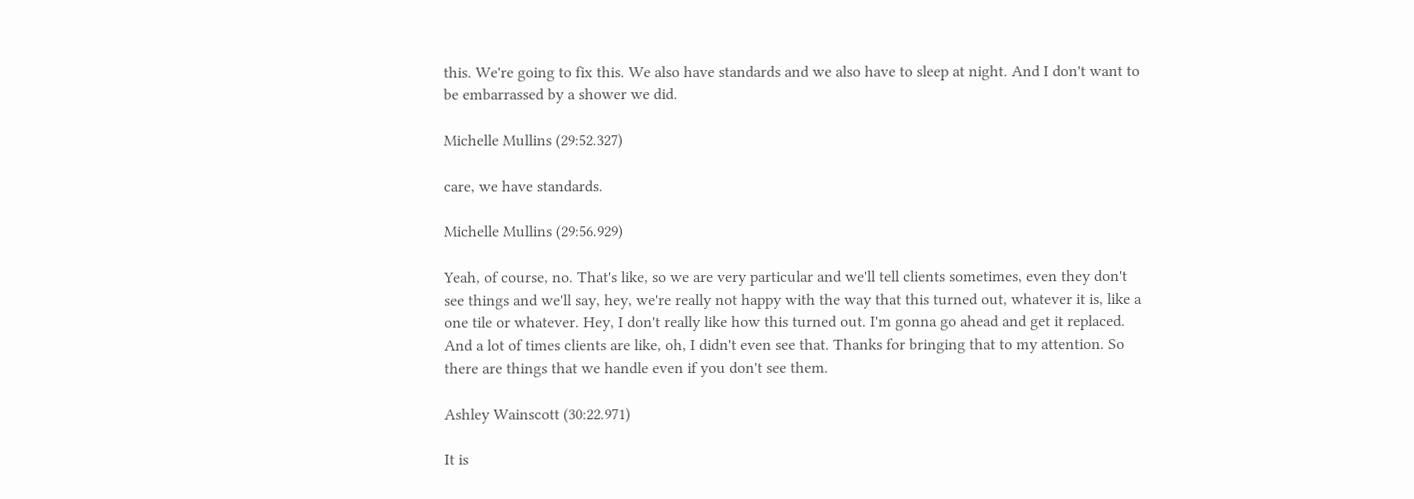this. We're going to fix this. We also have standards and we also have to sleep at night. And I don't want to be embarrassed by a shower we did.

Michelle Mullins (29:52.327)

care, we have standards.

Michelle Mullins (29:56.929)

Yeah, of course, no. That's like, so we are very particular and we'll tell clients sometimes, even they don't see things and we'll say, hey, we're really not happy with the way that this turned out, whatever it is, like a one tile or whatever. Hey, I don't really like how this turned out. I'm gonna go ahead and get it replaced. And a lot of times clients are like, oh, I didn't even see that. Thanks for bringing that to my attention. So there are things that we handle even if you don't see them.

Ashley Wainscott (30:22.971)

It is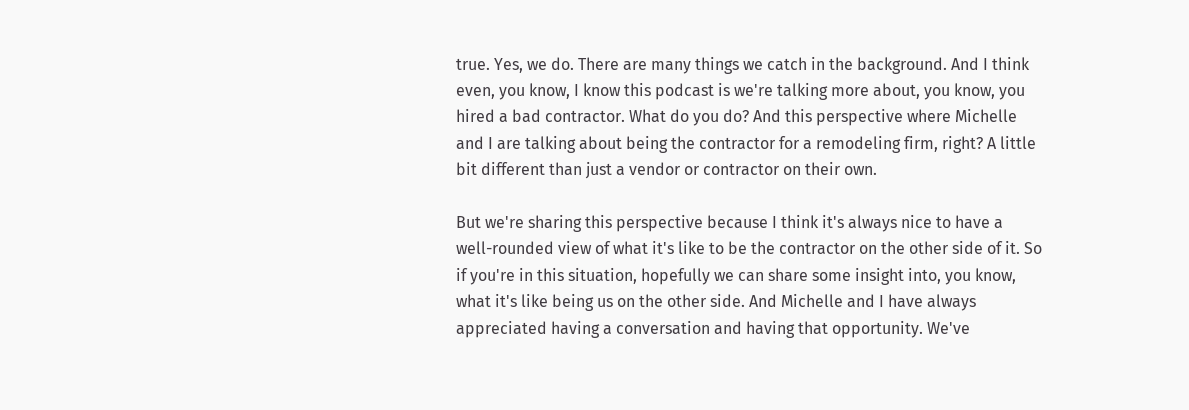true. Yes, we do. There are many things we catch in the background. And I think even, you know, I know this podcast is we're talking more about, you know, you hired a bad contractor. What do you do? And this perspective where Michelle and I are talking about being the contractor for a remodeling firm, right? A little bit different than just a vendor or contractor on their own.

But we're sharing this perspective because I think it's always nice to have a well-rounded view of what it's like to be the contractor on the other side of it. So if you're in this situation, hopefully we can share some insight into, you know, what it's like being us on the other side. And Michelle and I have always appreciated having a conversation and having that opportunity. We've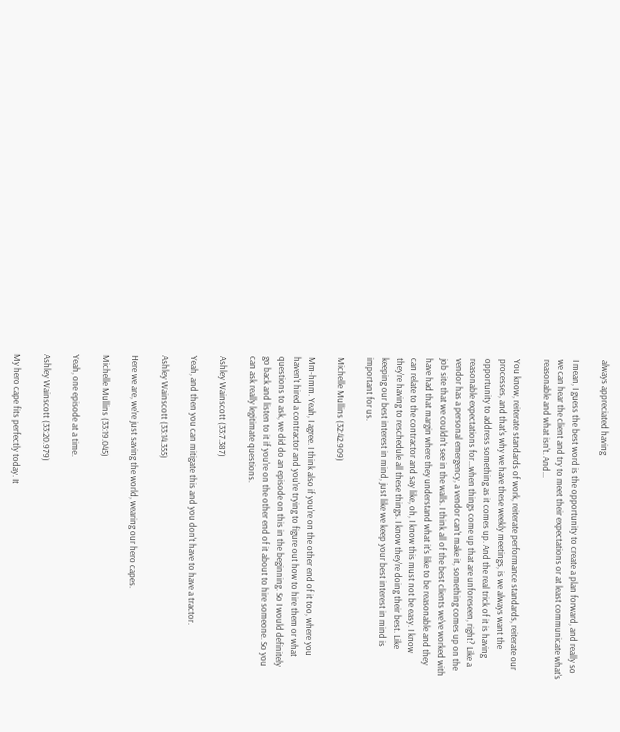always appreciated having

I mean, I guess the best word is the opportunity to create a plan forward, and really so we can hear the client and try to meet their expectations or at least communicate what's reasonable and what isn't. And...

You know, reiterate standards of work, reiterate performance standards, reiterate our processes, and that's why we have these weekly meetings, is we always want the opportunity to address something as it comes up. And the real trick of it is having reasonable expectations for...when things come up that are unforeseen, right? Like a vendor has a personal emergency, a vendor can't make it, something comes up on the job site that we couldn't see in the walls. I think all of the best clients we've worked with have had that margin where they understand what it's like to be reasonable and they can relate to the contractor and say like, oh, I know this must not be easy. I know they're having to reschedule all these things. I know they're doing their best. Like keeping our best interest in mind, just like we keep your best interest in mind is important for us.

Michelle Mullins (32:42.909)

Mm-hmm. Yeah, I agree. I think also if you're on the other end of it too, where you haven't hired a contractor and you're trying to figure out how to hire them or what questions to ask, we did do an episode on this in the beginning. So I would definitely go back and listen to it if you're on the other end of it about to hire someone. So you can ask really legitimate questions.

Ashley Wainscott (33:7.387)

Yeah, and then you can mitigate this and you don't have to have a tractor.

Ashley Wainscott (33:14.355)

Here we are, we're just saving the world, wearing our hero capes.

Michelle Mullins (33:19.045)

Yeah, one episode at a time.

Ashley Wainscott (33:20.979)

My hero cape fits perfectly today. It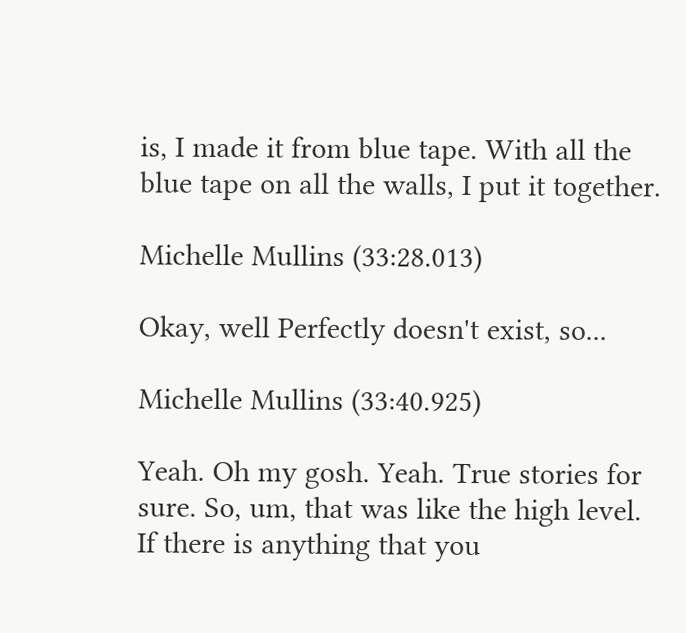is, I made it from blue tape. With all the blue tape on all the walls, I put it together.

Michelle Mullins (33:28.013)

Okay, well Perfectly doesn't exist, so...

Michelle Mullins (33:40.925)

Yeah. Oh my gosh. Yeah. True stories for sure. So, um, that was like the high level. If there is anything that you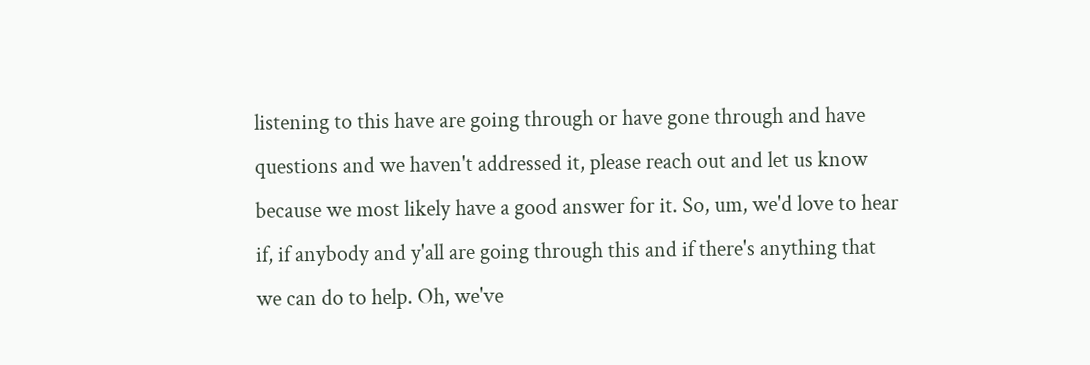listening to this have are going through or have gone through and have questions and we haven't addressed it, please reach out and let us know because we most likely have a good answer for it. So, um, we'd love to hear if, if anybody and y'all are going through this and if there's anything that we can do to help. Oh, we've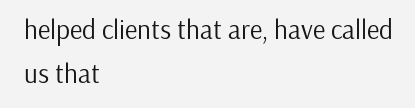helped clients that are, have called us that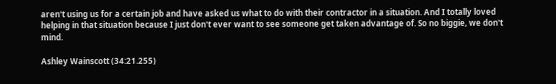aren't using us for a certain job and have asked us what to do with their contractor in a situation. And I totally loved helping in that situation because I just don't ever want to see someone get taken advantage of. So no biggie, we don't mind.

Ashley Wainscott (34:21.255)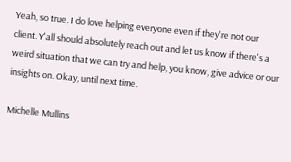Yeah, so true. I do love helping everyone even if they're not our client. Y'all should absolutely reach out and let us know if there's a weird situation that we can try and help, you know, give advice or our insights on. Okay, until next time.

Michelle Mullins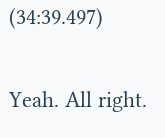(34:39.497)

Yeah. All right.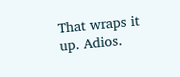That wraps it up. Adios.